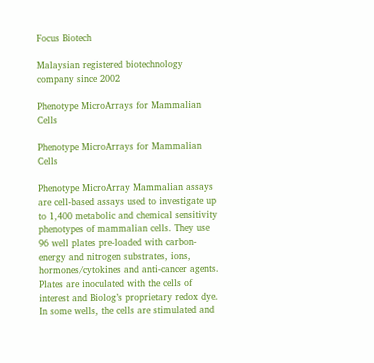Focus Biotech

Malaysian registered biotechnology company since 2002

Phenotype MicroArrays for Mammalian Cells

Phenotype MicroArrays for Mammalian Cells

Phenotype MicroArray Mammalian assays are cell-based assays used to investigate up to 1,400 metabolic and chemical sensitivity phenotypes of mammalian cells. They use 96 well plates pre-loaded with carbon-energy and nitrogen substrates, ions, hormones/cytokines and anti-cancer agents. Plates are inoculated with the cells of interest and Biolog’s proprietary redox dye. In some wells, the cells are stimulated and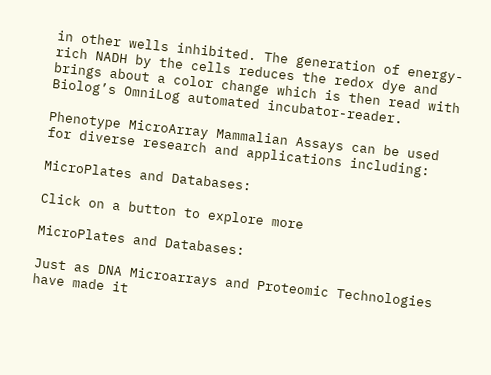in other wells inhibited. The generation of energy-rich NADH by the cells reduces the redox dye and brings about a color change which is then read with Biolog’s OmniLog automated incubator-reader.

Phenotype MicroArray Mammalian Assays can be used for diverse research and applications including:

MicroPlates and Databases:

Click on a button to explore more

MicroPlates and Databases:

Just as DNA Microarrays and Proteomic Technologies have made it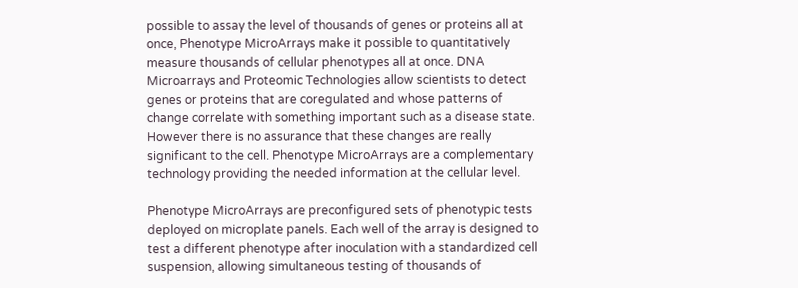possible to assay the level of thousands of genes or proteins all at once, Phenotype MicroArrays make it possible to quantitatively measure thousands of cellular phenotypes all at once. DNA Microarrays and Proteomic Technologies allow scientists to detect genes or proteins that are coregulated and whose patterns of change correlate with something important such as a disease state. However there is no assurance that these changes are really significant to the cell. Phenotype MicroArrays are a complementary technology providing the needed information at the cellular level.

Phenotype MicroArrays are preconfigured sets of phenotypic tests deployed on microplate panels. Each well of the array is designed to test a different phenotype after inoculation with a standardized cell suspension, allowing simultaneous testing of thousands of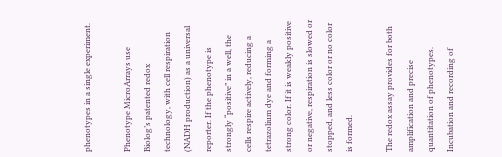phenotypes in a single experiment.

Phenotype MicroArrays use Biolog’s patented redox technology, with cell respiration (NADH production) as a universal reporter. If the phenotype is strongly “positive” in a well, the cells respire actively, reducing a tetrazolium dye and forming a strong color. If it is weakly positive or negative, respiration is slowed or stopped, and less color or no color is formed.

The redox assay provides for both amplification and precise quantitation of phenotypes. Incubation and recording of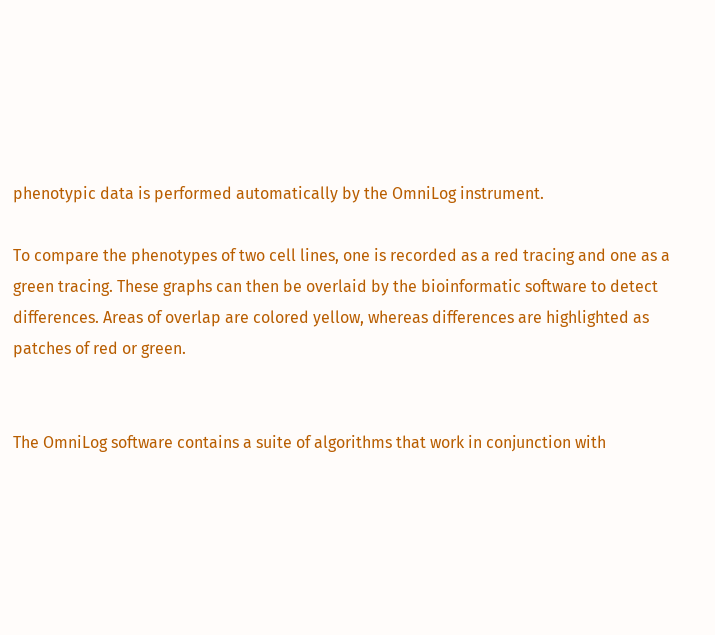phenotypic data is performed automatically by the OmniLog instrument.

To compare the phenotypes of two cell lines, one is recorded as a red tracing and one as a green tracing. These graphs can then be overlaid by the bioinformatic software to detect differences. Areas of overlap are colored yellow, whereas differences are highlighted as patches of red or green.


The OmniLog software contains a suite of algorithms that work in conjunction with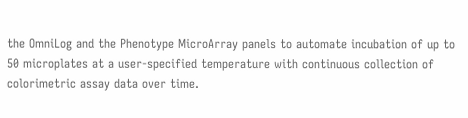the OmniLog and the Phenotype MicroArray panels to automate incubation of up to 50 microplates at a user-specified temperature with continuous collection of colorimetric assay data over time.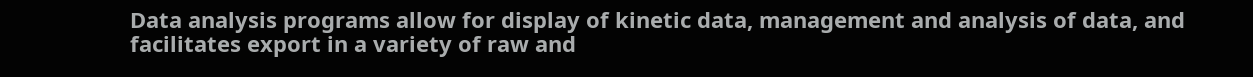Data analysis programs allow for display of kinetic data, management and analysis of data, and facilitates export in a variety of raw and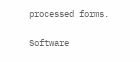processed forms.

Software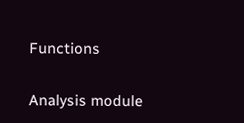Functions

Analysis module